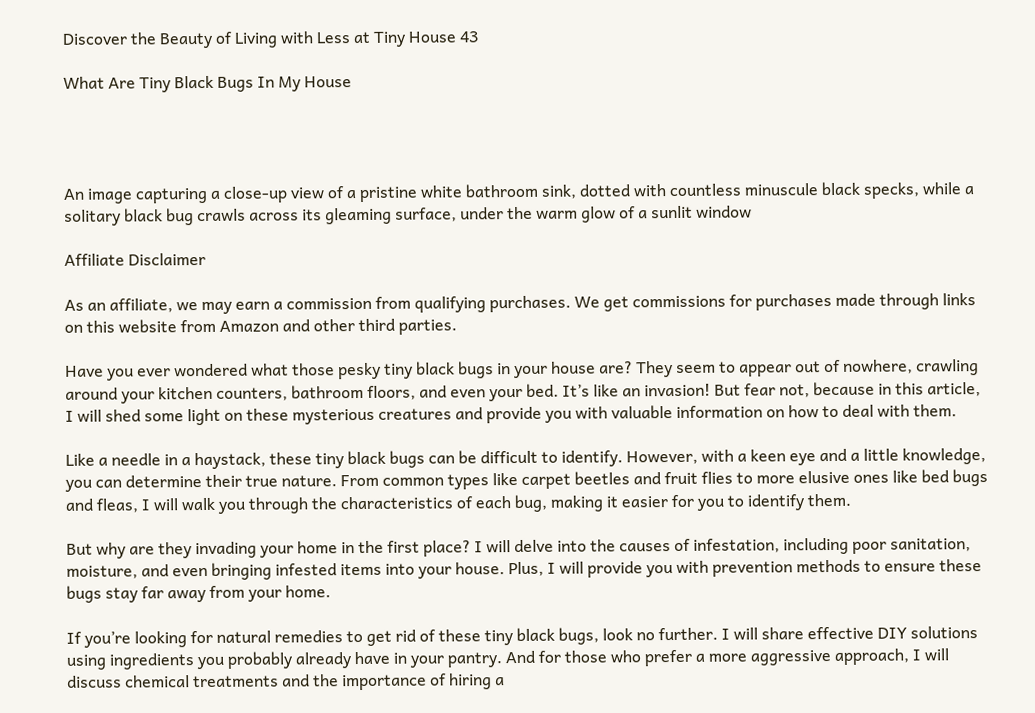Discover the Beauty of Living with Less at Tiny House 43

What Are Tiny Black Bugs In My House




An image capturing a close-up view of a pristine white bathroom sink, dotted with countless minuscule black specks, while a solitary black bug crawls across its gleaming surface, under the warm glow of a sunlit window

Affiliate Disclaimer

As an affiliate, we may earn a commission from qualifying purchases. We get commissions for purchases made through links on this website from Amazon and other third parties.

Have you ever wondered what those pesky tiny black bugs in your house are? They seem to appear out of nowhere, crawling around your kitchen counters, bathroom floors, and even your bed. It’s like an invasion! But fear not, because in this article, I will shed some light on these mysterious creatures and provide you with valuable information on how to deal with them.

Like a needle in a haystack, these tiny black bugs can be difficult to identify. However, with a keen eye and a little knowledge, you can determine their true nature. From common types like carpet beetles and fruit flies to more elusive ones like bed bugs and fleas, I will walk you through the characteristics of each bug, making it easier for you to identify them.

But why are they invading your home in the first place? I will delve into the causes of infestation, including poor sanitation, moisture, and even bringing infested items into your house. Plus, I will provide you with prevention methods to ensure these bugs stay far away from your home.

If you’re looking for natural remedies to get rid of these tiny black bugs, look no further. I will share effective DIY solutions using ingredients you probably already have in your pantry. And for those who prefer a more aggressive approach, I will discuss chemical treatments and the importance of hiring a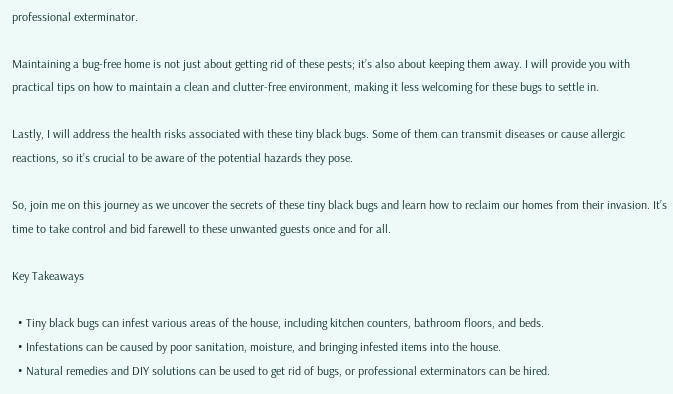professional exterminator.

Maintaining a bug-free home is not just about getting rid of these pests; it’s also about keeping them away. I will provide you with practical tips on how to maintain a clean and clutter-free environment, making it less welcoming for these bugs to settle in.

Lastly, I will address the health risks associated with these tiny black bugs. Some of them can transmit diseases or cause allergic reactions, so it’s crucial to be aware of the potential hazards they pose.

So, join me on this journey as we uncover the secrets of these tiny black bugs and learn how to reclaim our homes from their invasion. It’s time to take control and bid farewell to these unwanted guests once and for all.

Key Takeaways

  • Tiny black bugs can infest various areas of the house, including kitchen counters, bathroom floors, and beds.
  • Infestations can be caused by poor sanitation, moisture, and bringing infested items into the house.
  • Natural remedies and DIY solutions can be used to get rid of bugs, or professional exterminators can be hired.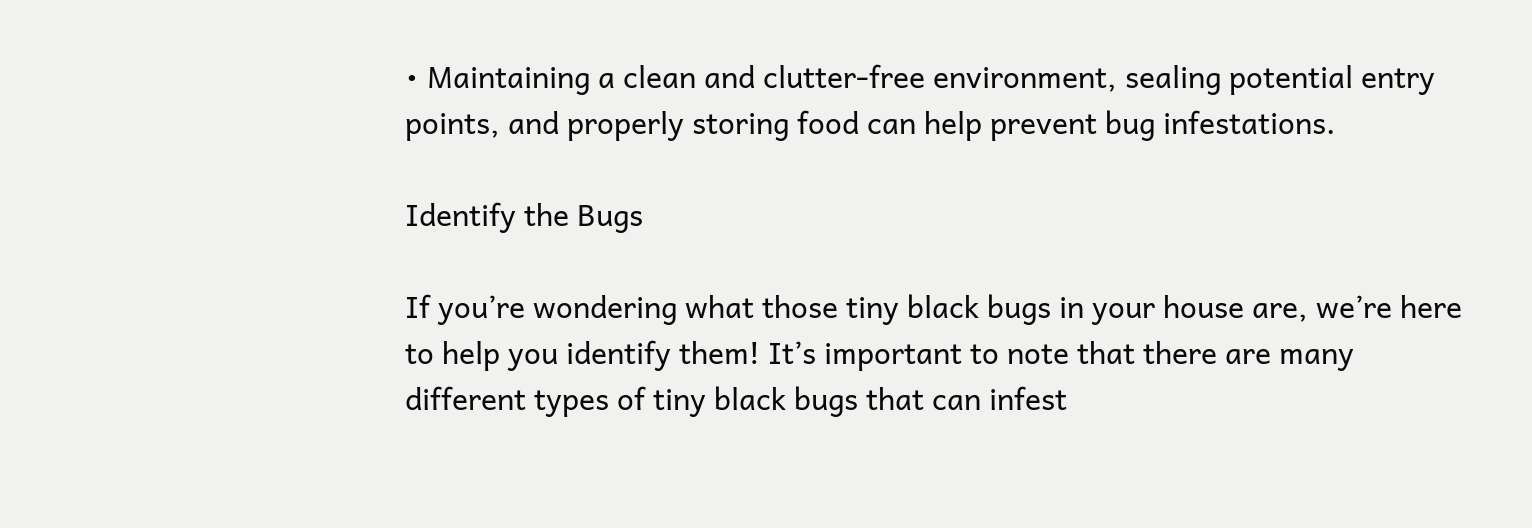• Maintaining a clean and clutter-free environment, sealing potential entry points, and properly storing food can help prevent bug infestations.

Identify the Bugs

If you’re wondering what those tiny black bugs in your house are, we’re here to help you identify them! It’s important to note that there are many different types of tiny black bugs that can infest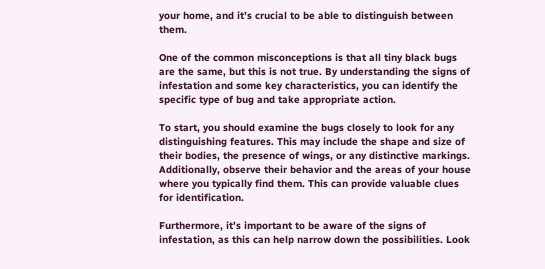your home, and it’s crucial to be able to distinguish between them.

One of the common misconceptions is that all tiny black bugs are the same, but this is not true. By understanding the signs of infestation and some key characteristics, you can identify the specific type of bug and take appropriate action.

To start, you should examine the bugs closely to look for any distinguishing features. This may include the shape and size of their bodies, the presence of wings, or any distinctive markings. Additionally, observe their behavior and the areas of your house where you typically find them. This can provide valuable clues for identification.

Furthermore, it’s important to be aware of the signs of infestation, as this can help narrow down the possibilities. Look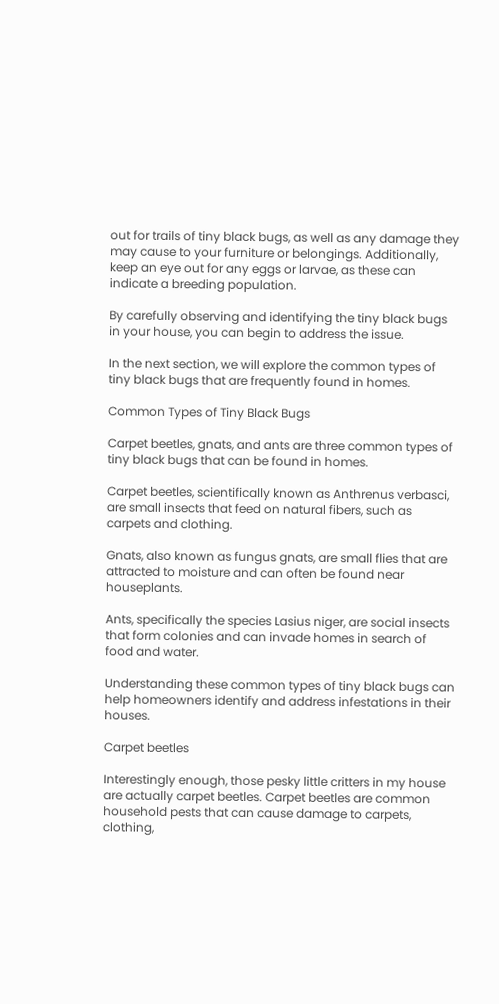out for trails of tiny black bugs, as well as any damage they may cause to your furniture or belongings. Additionally, keep an eye out for any eggs or larvae, as these can indicate a breeding population.

By carefully observing and identifying the tiny black bugs in your house, you can begin to address the issue.

In the next section, we will explore the common types of tiny black bugs that are frequently found in homes.

Common Types of Tiny Black Bugs

Carpet beetles, gnats, and ants are three common types of tiny black bugs that can be found in homes.

Carpet beetles, scientifically known as Anthrenus verbasci, are small insects that feed on natural fibers, such as carpets and clothing.

Gnats, also known as fungus gnats, are small flies that are attracted to moisture and can often be found near houseplants.

Ants, specifically the species Lasius niger, are social insects that form colonies and can invade homes in search of food and water.

Understanding these common types of tiny black bugs can help homeowners identify and address infestations in their houses.

Carpet beetles

Interestingly enough, those pesky little critters in my house are actually carpet beetles. Carpet beetles are common household pests that can cause damage to carpets, clothing,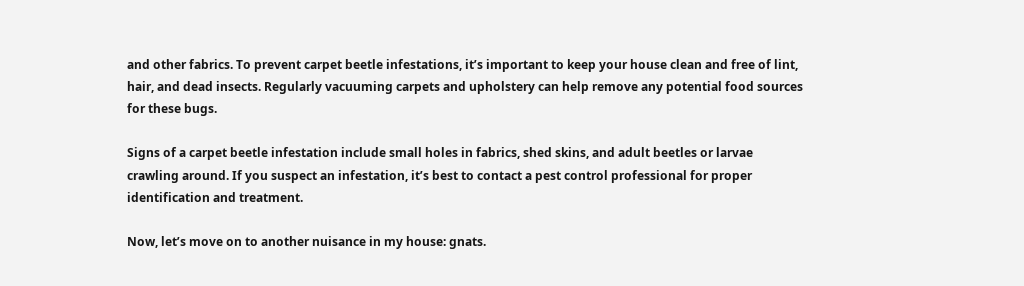and other fabrics. To prevent carpet beetle infestations, it’s important to keep your house clean and free of lint, hair, and dead insects. Regularly vacuuming carpets and upholstery can help remove any potential food sources for these bugs.

Signs of a carpet beetle infestation include small holes in fabrics, shed skins, and adult beetles or larvae crawling around. If you suspect an infestation, it’s best to contact a pest control professional for proper identification and treatment.

Now, let’s move on to another nuisance in my house: gnats.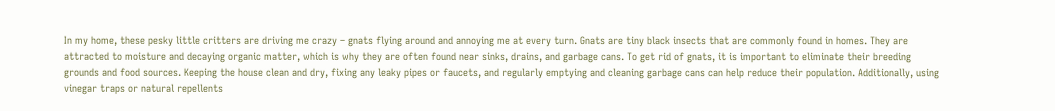In my home, these pesky little critters are driving me crazy – gnats flying around and annoying me at every turn. Gnats are tiny black insects that are commonly found in homes. They are attracted to moisture and decaying organic matter, which is why they are often found near sinks, drains, and garbage cans. To get rid of gnats, it is important to eliminate their breeding grounds and food sources. Keeping the house clean and dry, fixing any leaky pipes or faucets, and regularly emptying and cleaning garbage cans can help reduce their population. Additionally, using vinegar traps or natural repellents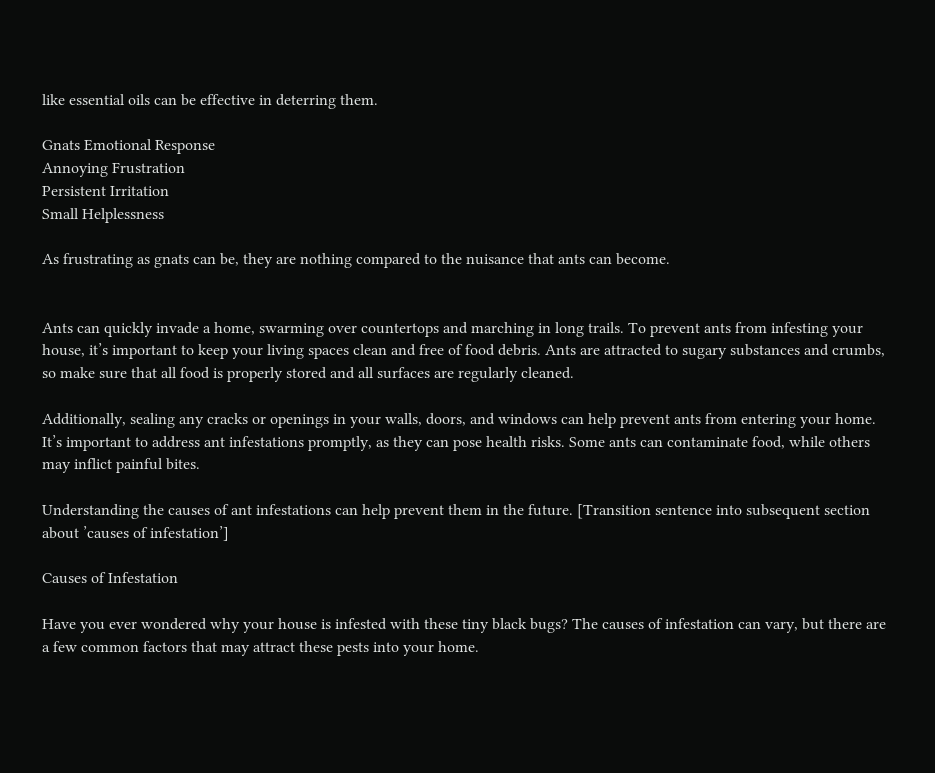like essential oils can be effective in deterring them.

Gnats Emotional Response
Annoying Frustration
Persistent Irritation
Small Helplessness

As frustrating as gnats can be, they are nothing compared to the nuisance that ants can become.


Ants can quickly invade a home, swarming over countertops and marching in long trails. To prevent ants from infesting your house, it’s important to keep your living spaces clean and free of food debris. Ants are attracted to sugary substances and crumbs, so make sure that all food is properly stored and all surfaces are regularly cleaned.

Additionally, sealing any cracks or openings in your walls, doors, and windows can help prevent ants from entering your home. It’s important to address ant infestations promptly, as they can pose health risks. Some ants can contaminate food, while others may inflict painful bites.

Understanding the causes of ant infestations can help prevent them in the future. [Transition sentence into subsequent section about ’causes of infestation’]

Causes of Infestation

Have you ever wondered why your house is infested with these tiny black bugs? The causes of infestation can vary, but there are a few common factors that may attract these pests into your home.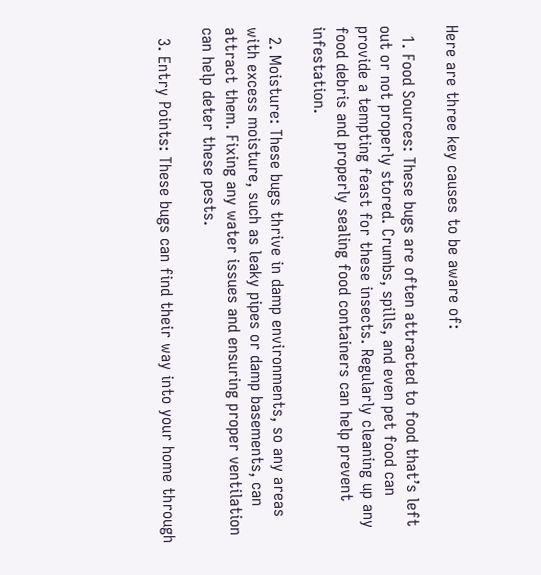Here are three key causes to be aware of:

  1. Food Sources: These bugs are often attracted to food that’s left out or not properly stored. Crumbs, spills, and even pet food can provide a tempting feast for these insects. Regularly cleaning up any food debris and properly sealing food containers can help prevent infestation.

  2. Moisture: These bugs thrive in damp environments, so any areas with excess moisture, such as leaky pipes or damp basements, can attract them. Fixing any water issues and ensuring proper ventilation can help deter these pests.

  3. Entry Points: These bugs can find their way into your home through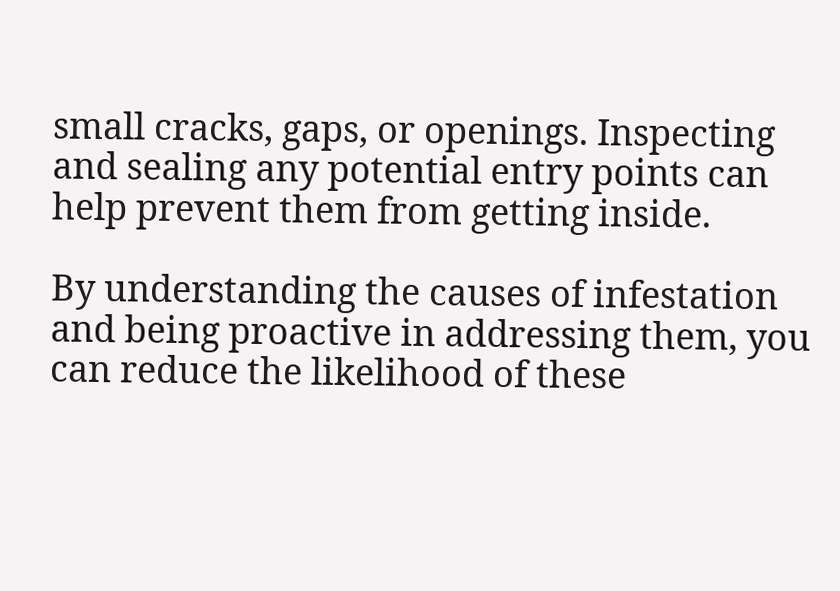small cracks, gaps, or openings. Inspecting and sealing any potential entry points can help prevent them from getting inside.

By understanding the causes of infestation and being proactive in addressing them, you can reduce the likelihood of these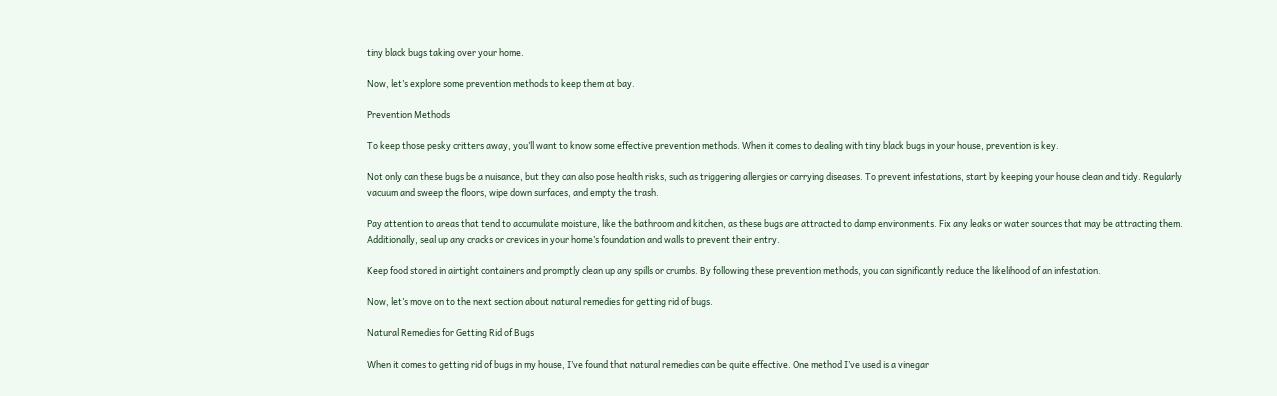tiny black bugs taking over your home.

Now, let’s explore some prevention methods to keep them at bay.

Prevention Methods

To keep those pesky critters away, you’ll want to know some effective prevention methods. When it comes to dealing with tiny black bugs in your house, prevention is key.

Not only can these bugs be a nuisance, but they can also pose health risks, such as triggering allergies or carrying diseases. To prevent infestations, start by keeping your house clean and tidy. Regularly vacuum and sweep the floors, wipe down surfaces, and empty the trash.

Pay attention to areas that tend to accumulate moisture, like the bathroom and kitchen, as these bugs are attracted to damp environments. Fix any leaks or water sources that may be attracting them. Additionally, seal up any cracks or crevices in your home’s foundation and walls to prevent their entry.

Keep food stored in airtight containers and promptly clean up any spills or crumbs. By following these prevention methods, you can significantly reduce the likelihood of an infestation.

Now, let’s move on to the next section about natural remedies for getting rid of bugs.

Natural Remedies for Getting Rid of Bugs

When it comes to getting rid of bugs in my house, I’ve found that natural remedies can be quite effective. One method I’ve used is a vinegar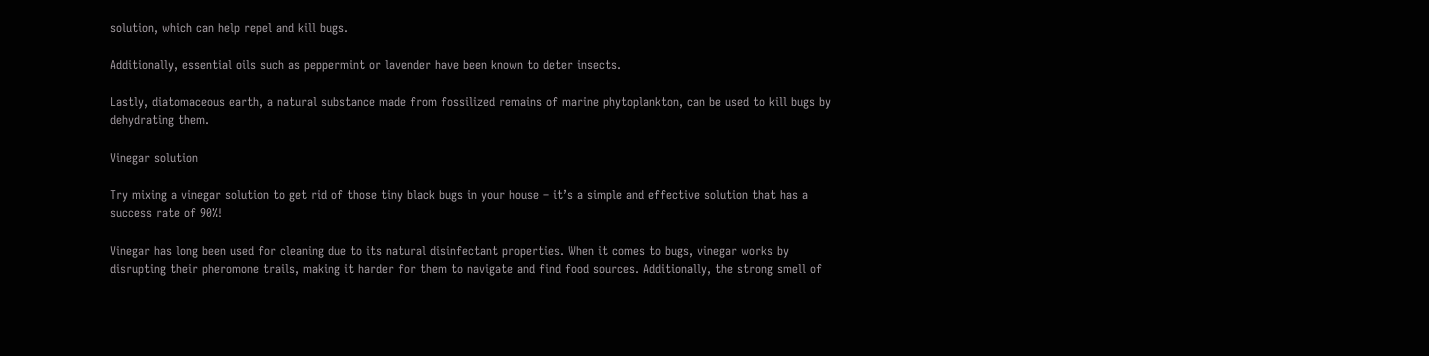solution, which can help repel and kill bugs.

Additionally, essential oils such as peppermint or lavender have been known to deter insects.

Lastly, diatomaceous earth, a natural substance made from fossilized remains of marine phytoplankton, can be used to kill bugs by dehydrating them.

Vinegar solution

Try mixing a vinegar solution to get rid of those tiny black bugs in your house – it’s a simple and effective solution that has a success rate of 90%!

Vinegar has long been used for cleaning due to its natural disinfectant properties. When it comes to bugs, vinegar works by disrupting their pheromone trails, making it harder for them to navigate and find food sources. Additionally, the strong smell of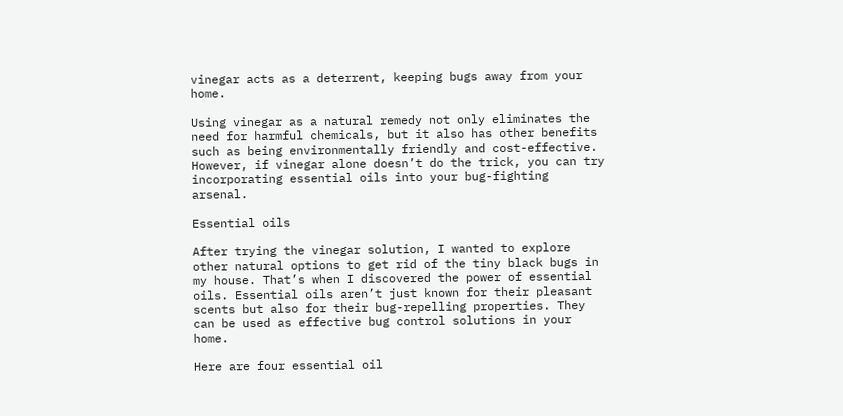vinegar acts as a deterrent, keeping bugs away from your home.

Using vinegar as a natural remedy not only eliminates the need for harmful chemicals, but it also has other benefits such as being environmentally friendly and cost-effective. However, if vinegar alone doesn’t do the trick, you can try incorporating essential oils into your bug-fighting arsenal.

Essential oils

After trying the vinegar solution, I wanted to explore other natural options to get rid of the tiny black bugs in my house. That’s when I discovered the power of essential oils. Essential oils aren’t just known for their pleasant scents but also for their bug-repelling properties. They can be used as effective bug control solutions in your home.

Here are four essential oil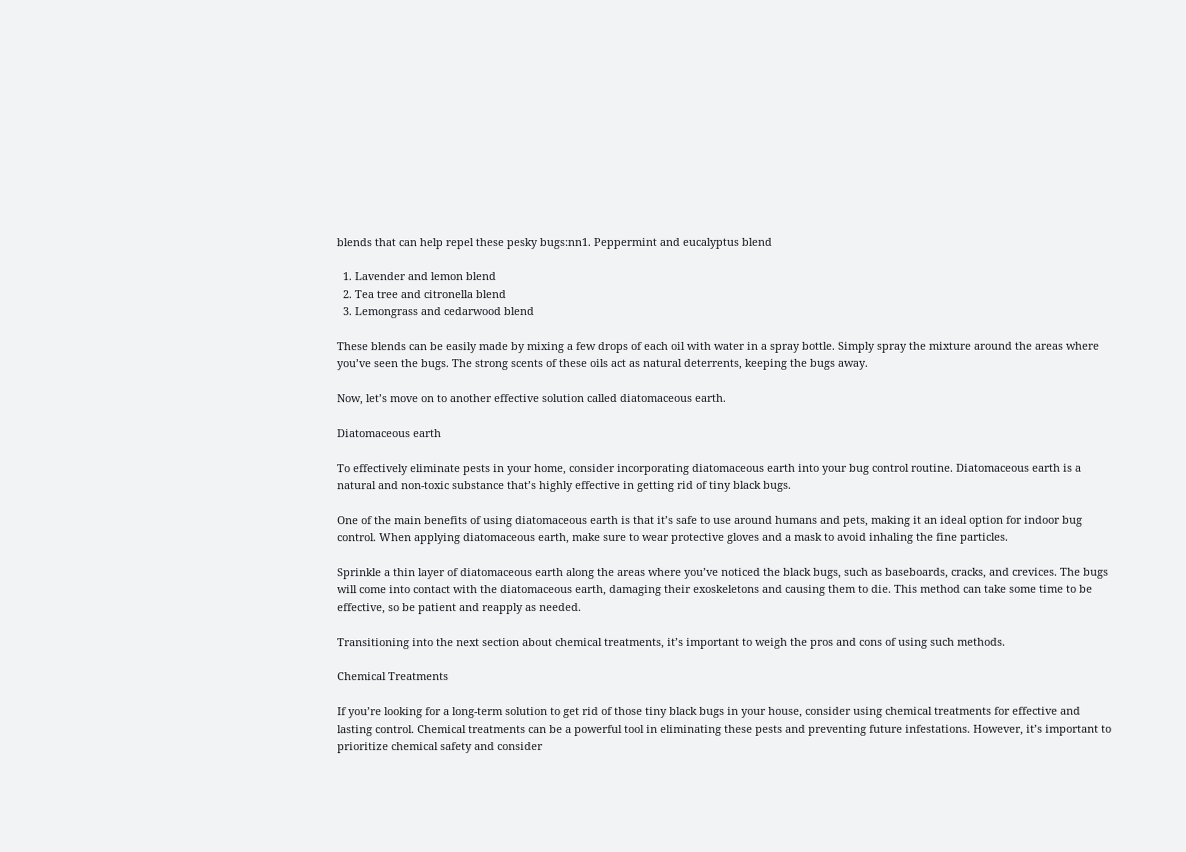blends that can help repel these pesky bugs:nn1. Peppermint and eucalyptus blend

  1. Lavender and lemon blend
  2. Tea tree and citronella blend
  3. Lemongrass and cedarwood blend

These blends can be easily made by mixing a few drops of each oil with water in a spray bottle. Simply spray the mixture around the areas where you’ve seen the bugs. The strong scents of these oils act as natural deterrents, keeping the bugs away.

Now, let’s move on to another effective solution called diatomaceous earth.

Diatomaceous earth

To effectively eliminate pests in your home, consider incorporating diatomaceous earth into your bug control routine. Diatomaceous earth is a natural and non-toxic substance that’s highly effective in getting rid of tiny black bugs.

One of the main benefits of using diatomaceous earth is that it’s safe to use around humans and pets, making it an ideal option for indoor bug control. When applying diatomaceous earth, make sure to wear protective gloves and a mask to avoid inhaling the fine particles.

Sprinkle a thin layer of diatomaceous earth along the areas where you’ve noticed the black bugs, such as baseboards, cracks, and crevices. The bugs will come into contact with the diatomaceous earth, damaging their exoskeletons and causing them to die. This method can take some time to be effective, so be patient and reapply as needed.

Transitioning into the next section about chemical treatments, it’s important to weigh the pros and cons of using such methods.

Chemical Treatments

If you’re looking for a long-term solution to get rid of those tiny black bugs in your house, consider using chemical treatments for effective and lasting control. Chemical treatments can be a powerful tool in eliminating these pests and preventing future infestations. However, it’s important to prioritize chemical safety and consider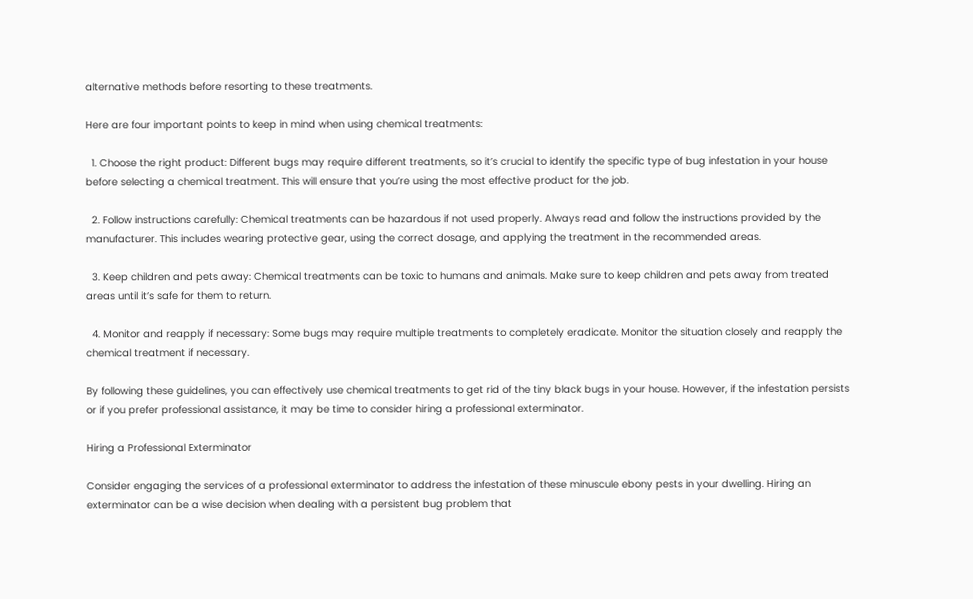alternative methods before resorting to these treatments.

Here are four important points to keep in mind when using chemical treatments:

  1. Choose the right product: Different bugs may require different treatments, so it’s crucial to identify the specific type of bug infestation in your house before selecting a chemical treatment. This will ensure that you’re using the most effective product for the job.

  2. Follow instructions carefully: Chemical treatments can be hazardous if not used properly. Always read and follow the instructions provided by the manufacturer. This includes wearing protective gear, using the correct dosage, and applying the treatment in the recommended areas.

  3. Keep children and pets away: Chemical treatments can be toxic to humans and animals. Make sure to keep children and pets away from treated areas until it’s safe for them to return.

  4. Monitor and reapply if necessary: Some bugs may require multiple treatments to completely eradicate. Monitor the situation closely and reapply the chemical treatment if necessary.

By following these guidelines, you can effectively use chemical treatments to get rid of the tiny black bugs in your house. However, if the infestation persists or if you prefer professional assistance, it may be time to consider hiring a professional exterminator.

Hiring a Professional Exterminator

Consider engaging the services of a professional exterminator to address the infestation of these minuscule ebony pests in your dwelling. Hiring an exterminator can be a wise decision when dealing with a persistent bug problem that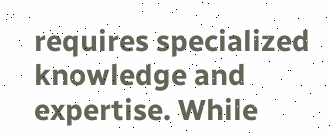requires specialized knowledge and expertise. While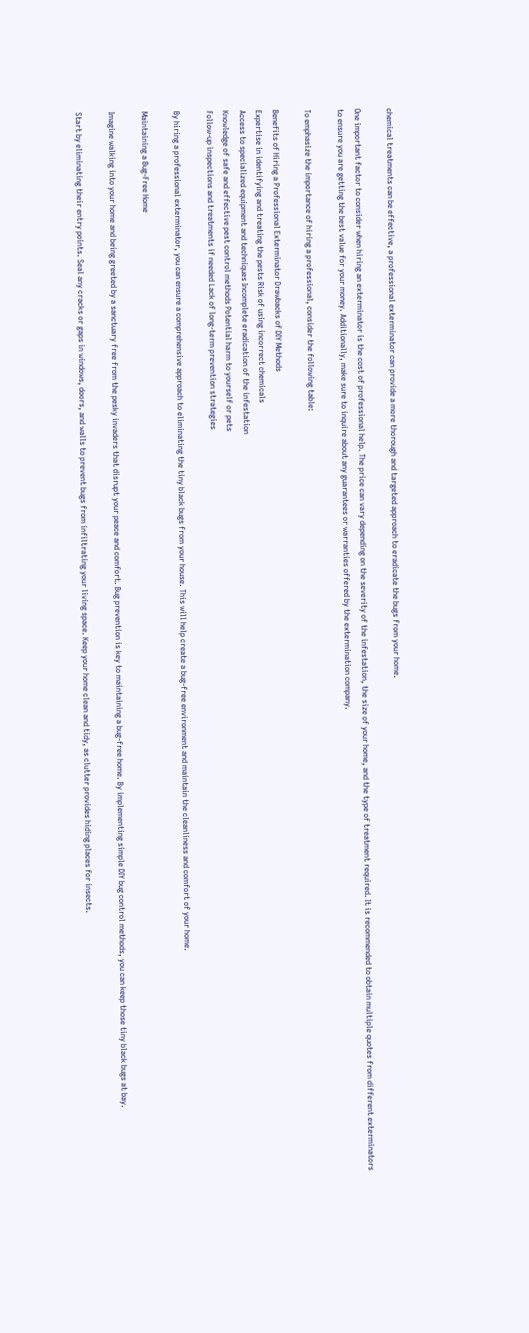chemical treatments can be effective, a professional exterminator can provide a more thorough and targeted approach to eradicate the bugs from your home.

One important factor to consider when hiring an exterminator is the cost of professional help. The price can vary depending on the severity of the infestation, the size of your home, and the type of treatment required. It is recommended to obtain multiple quotes from different exterminators to ensure you are getting the best value for your money. Additionally, make sure to inquire about any guarantees or warranties offered by the extermination company.

To emphasize the importance of hiring a professional, consider the following table:

Benefits of Hiring a Professional Exterminator Drawbacks of DIY Methods
Expertise in identifying and treating the pests Risk of using incorrect chemicals
Access to specialized equipment and techniques Incomplete eradication of the infestation
Knowledge of safe and effective pest control methods Potential harm to yourself or pets
Follow-up inspections and treatments if needed Lack of long-term prevention strategies

By hiring a professional exterminator, you can ensure a comprehensive approach to eliminating the tiny black bugs from your house. This will help create a bug-free environment and maintain the cleanliness and comfort of your home.

Maintaining a Bug-Free Home

Imagine walking into your home and being greeted by a sanctuary free from the pesky invaders that disrupt your peace and comfort. Bug prevention is key to maintaining a bug-free home. By implementing simple DIY bug control methods, you can keep those tiny black bugs at bay.

Start by eliminating their entry points. Seal any cracks or gaps in windows, doors, and walls to prevent bugs from infiltrating your living space. Keep your home clean and tidy, as clutter provides hiding places for insects.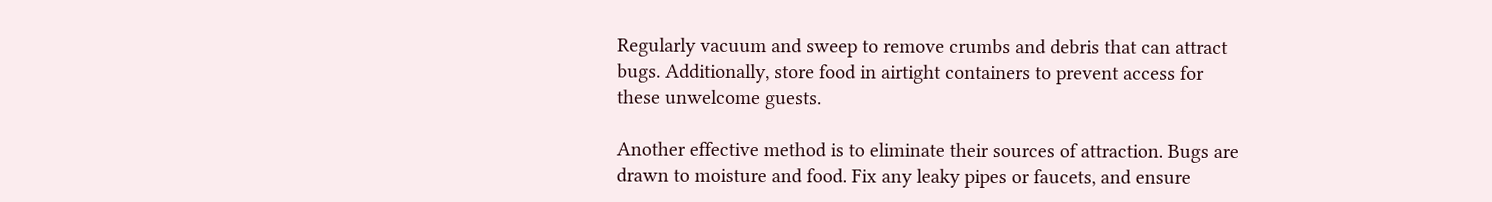Regularly vacuum and sweep to remove crumbs and debris that can attract bugs. Additionally, store food in airtight containers to prevent access for these unwelcome guests.

Another effective method is to eliminate their sources of attraction. Bugs are drawn to moisture and food. Fix any leaky pipes or faucets, and ensure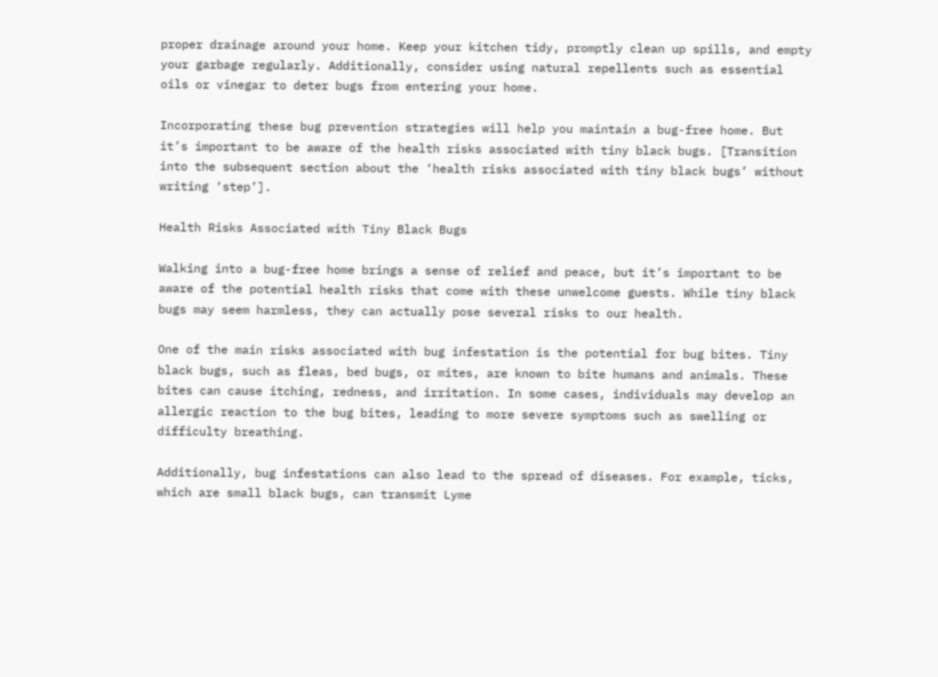proper drainage around your home. Keep your kitchen tidy, promptly clean up spills, and empty your garbage regularly. Additionally, consider using natural repellents such as essential oils or vinegar to deter bugs from entering your home.

Incorporating these bug prevention strategies will help you maintain a bug-free home. But it’s important to be aware of the health risks associated with tiny black bugs. [Transition into the subsequent section about the ‘health risks associated with tiny black bugs’ without writing ‘step’].

Health Risks Associated with Tiny Black Bugs

Walking into a bug-free home brings a sense of relief and peace, but it’s important to be aware of the potential health risks that come with these unwelcome guests. While tiny black bugs may seem harmless, they can actually pose several risks to our health.

One of the main risks associated with bug infestation is the potential for bug bites. Tiny black bugs, such as fleas, bed bugs, or mites, are known to bite humans and animals. These bites can cause itching, redness, and irritation. In some cases, individuals may develop an allergic reaction to the bug bites, leading to more severe symptoms such as swelling or difficulty breathing.

Additionally, bug infestations can also lead to the spread of diseases. For example, ticks, which are small black bugs, can transmit Lyme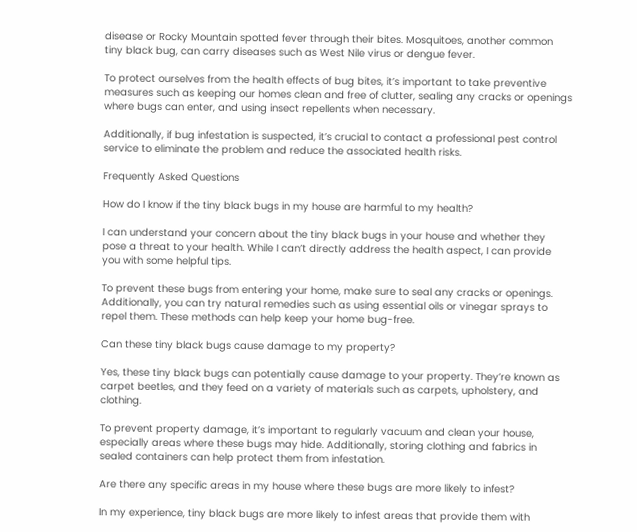disease or Rocky Mountain spotted fever through their bites. Mosquitoes, another common tiny black bug, can carry diseases such as West Nile virus or dengue fever.

To protect ourselves from the health effects of bug bites, it’s important to take preventive measures such as keeping our homes clean and free of clutter, sealing any cracks or openings where bugs can enter, and using insect repellents when necessary.

Additionally, if bug infestation is suspected, it’s crucial to contact a professional pest control service to eliminate the problem and reduce the associated health risks.

Frequently Asked Questions

How do I know if the tiny black bugs in my house are harmful to my health?

I can understand your concern about the tiny black bugs in your house and whether they pose a threat to your health. While I can’t directly address the health aspect, I can provide you with some helpful tips.

To prevent these bugs from entering your home, make sure to seal any cracks or openings. Additionally, you can try natural remedies such as using essential oils or vinegar sprays to repel them. These methods can help keep your home bug-free.

Can these tiny black bugs cause damage to my property?

Yes, these tiny black bugs can potentially cause damage to your property. They’re known as carpet beetles, and they feed on a variety of materials such as carpets, upholstery, and clothing.

To prevent property damage, it’s important to regularly vacuum and clean your house, especially areas where these bugs may hide. Additionally, storing clothing and fabrics in sealed containers can help protect them from infestation.

Are there any specific areas in my house where these bugs are more likely to infest?

In my experience, tiny black bugs are more likely to infest areas that provide them with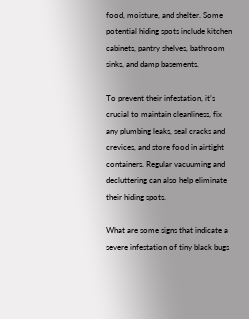food, moisture, and shelter. Some potential hiding spots include kitchen cabinets, pantry shelves, bathroom sinks, and damp basements.

To prevent their infestation, it’s crucial to maintain cleanliness, fix any plumbing leaks, seal cracks and crevices, and store food in airtight containers. Regular vacuuming and decluttering can also help eliminate their hiding spots.

What are some signs that indicate a severe infestation of tiny black bugs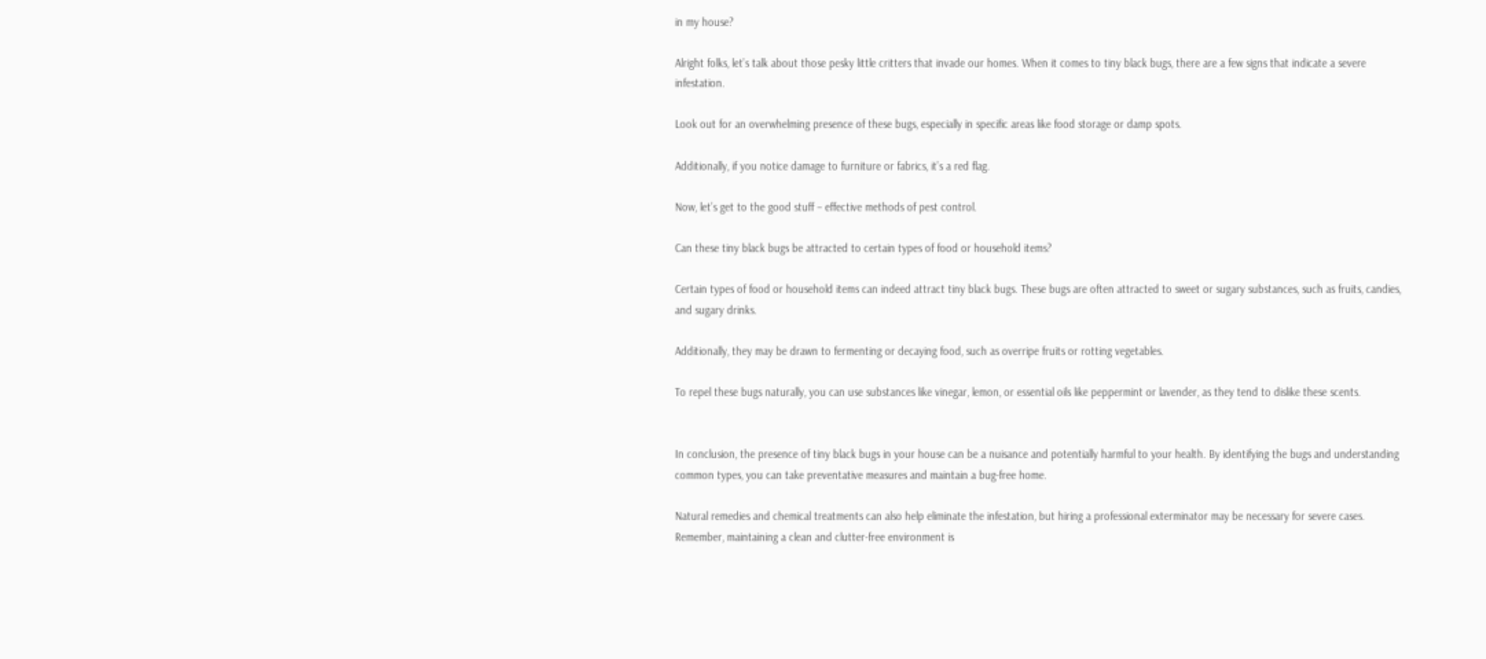in my house?

Alright folks, let’s talk about those pesky little critters that invade our homes. When it comes to tiny black bugs, there are a few signs that indicate a severe infestation.

Look out for an overwhelming presence of these bugs, especially in specific areas like food storage or damp spots.

Additionally, if you notice damage to furniture or fabrics, it’s a red flag.

Now, let’s get to the good stuff – effective methods of pest control.

Can these tiny black bugs be attracted to certain types of food or household items?

Certain types of food or household items can indeed attract tiny black bugs. These bugs are often attracted to sweet or sugary substances, such as fruits, candies, and sugary drinks.

Additionally, they may be drawn to fermenting or decaying food, such as overripe fruits or rotting vegetables.

To repel these bugs naturally, you can use substances like vinegar, lemon, or essential oils like peppermint or lavender, as they tend to dislike these scents.


In conclusion, the presence of tiny black bugs in your house can be a nuisance and potentially harmful to your health. By identifying the bugs and understanding common types, you can take preventative measures and maintain a bug-free home.

Natural remedies and chemical treatments can also help eliminate the infestation, but hiring a professional exterminator may be necessary for severe cases. Remember, maintaining a clean and clutter-free environment is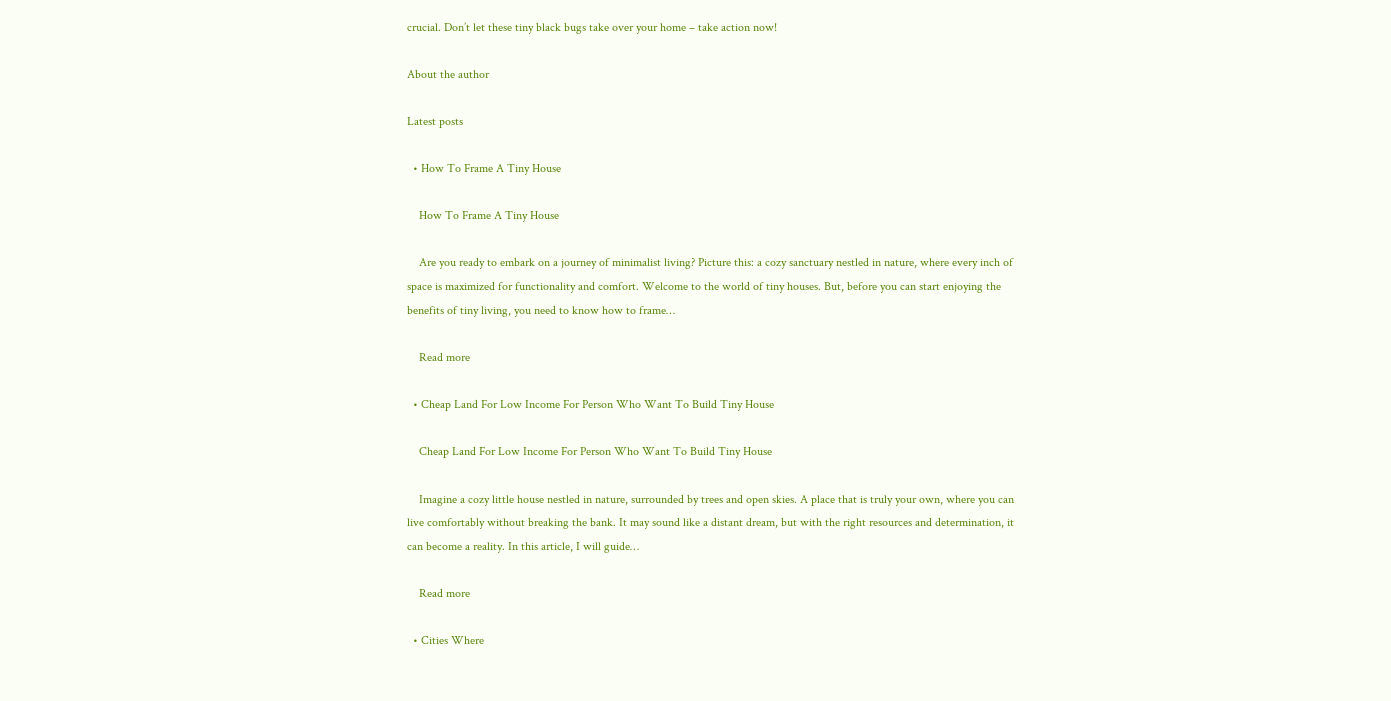crucial. Don’t let these tiny black bugs take over your home – take action now!

About the author

Latest posts

  • How To Frame A Tiny House

    How To Frame A Tiny House

    Are you ready to embark on a journey of minimalist living? Picture this: a cozy sanctuary nestled in nature, where every inch of space is maximized for functionality and comfort. Welcome to the world of tiny houses. But, before you can start enjoying the benefits of tiny living, you need to know how to frame…

    Read more

  • Cheap Land For Low Income For Person Who Want To Build Tiny House

    Cheap Land For Low Income For Person Who Want To Build Tiny House

    Imagine a cozy little house nestled in nature, surrounded by trees and open skies. A place that is truly your own, where you can live comfortably without breaking the bank. It may sound like a distant dream, but with the right resources and determination, it can become a reality. In this article, I will guide…

    Read more

  • Cities Where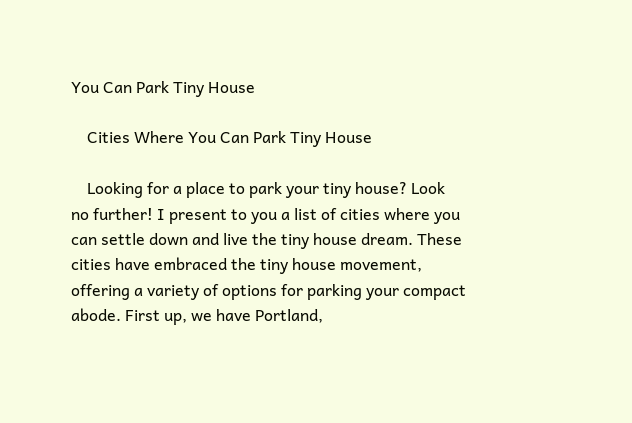You Can Park Tiny House

    Cities Where You Can Park Tiny House

    Looking for a place to park your tiny house? Look no further! I present to you a list of cities where you can settle down and live the tiny house dream. These cities have embraced the tiny house movement, offering a variety of options for parking your compact abode. First up, we have Portland,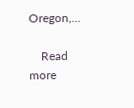Oregon,…

    Read more